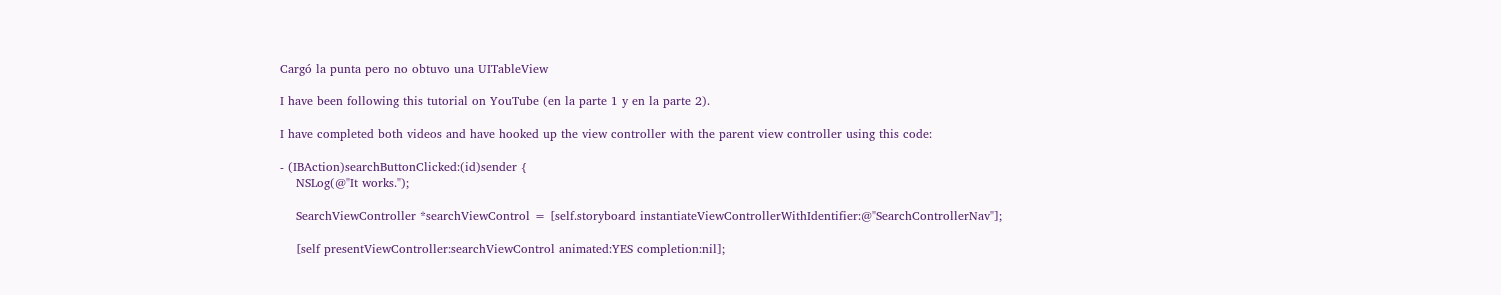Cargó la punta pero no obtuvo una UITableView

I have been following this tutorial on YouTube (en la parte 1 y en la parte 2).

I have completed both videos and have hooked up the view controller with the parent view controller using this code:

- (IBAction)searchButtonClicked:(id)sender {
    NSLog(@"It works.");

    SearchViewController *searchViewControl = [self.storyboard instantiateViewControllerWithIdentifier:@"SearchControllerNav"];

    [self presentViewController:searchViewControl animated:YES completion:nil];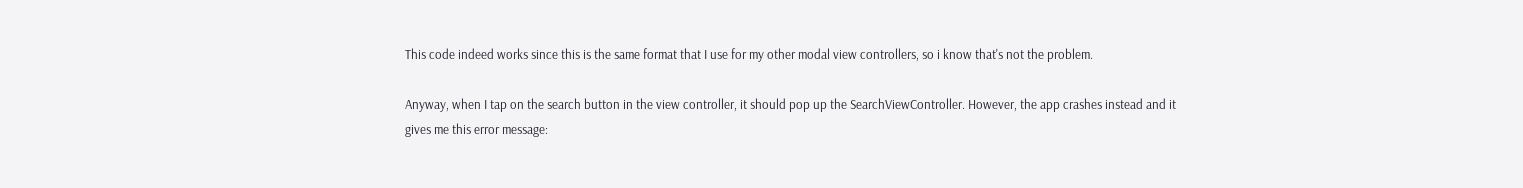This code indeed works since this is the same format that I use for my other modal view controllers, so i know that's not the problem.

Anyway, when I tap on the search button in the view controller, it should pop up the SearchViewController. However, the app crashes instead and it gives me this error message: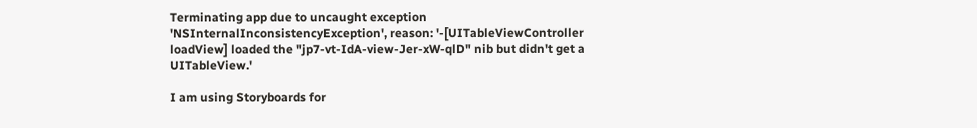Terminating app due to uncaught exception 'NSInternalInconsistencyException', reason: '-[UITableViewController loadView] loaded the "jp7-vt-IdA-view-Jer-xW-qlD" nib but didn't get a UITableView.'

I am using Storyboards for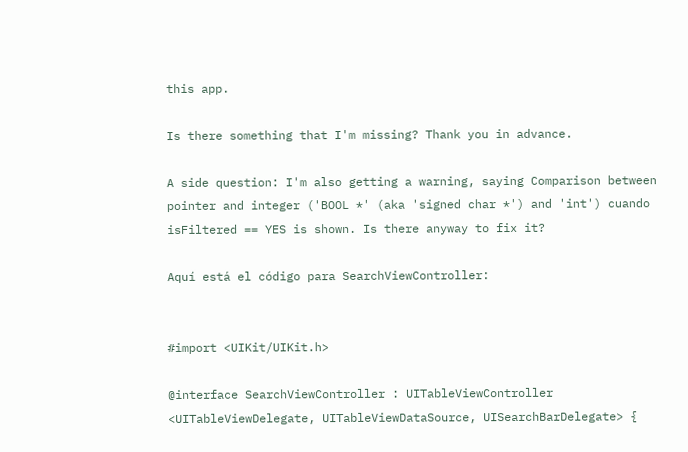this app.

Is there something that I'm missing? Thank you in advance.

A side question: I'm also getting a warning, saying Comparison between pointer and integer ('BOOL *' (aka 'signed char *') and 'int') cuando isFiltered == YES is shown. Is there anyway to fix it?

Aquí está el código para SearchViewController:


#import <UIKit/UIKit.h>

@interface SearchViewController : UITableViewController <UITableViewDelegate, UITableViewDataSource, UISearchBarDelegate> {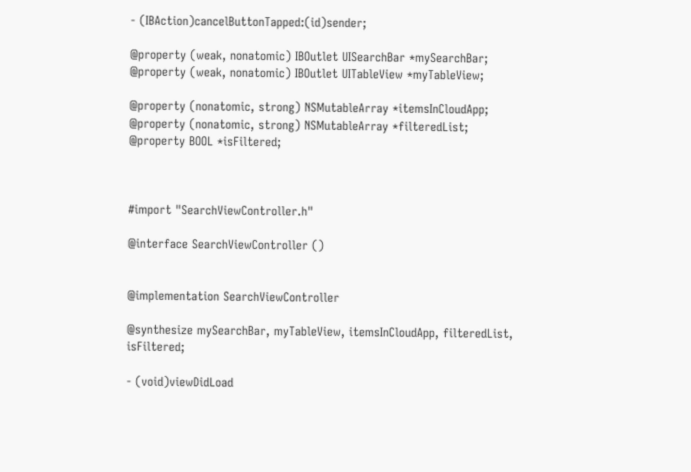- (IBAction)cancelButtonTapped:(id)sender;

@property (weak, nonatomic) IBOutlet UISearchBar *mySearchBar;
@property (weak, nonatomic) IBOutlet UITableView *myTableView;

@property (nonatomic, strong) NSMutableArray *itemsInCloudApp;
@property (nonatomic, strong) NSMutableArray *filteredList;
@property BOOL *isFiltered;



#import "SearchViewController.h"

@interface SearchViewController ()


@implementation SearchViewController

@synthesize mySearchBar, myTableView, itemsInCloudApp, filteredList, isFiltered;

- (void)viewDidLoad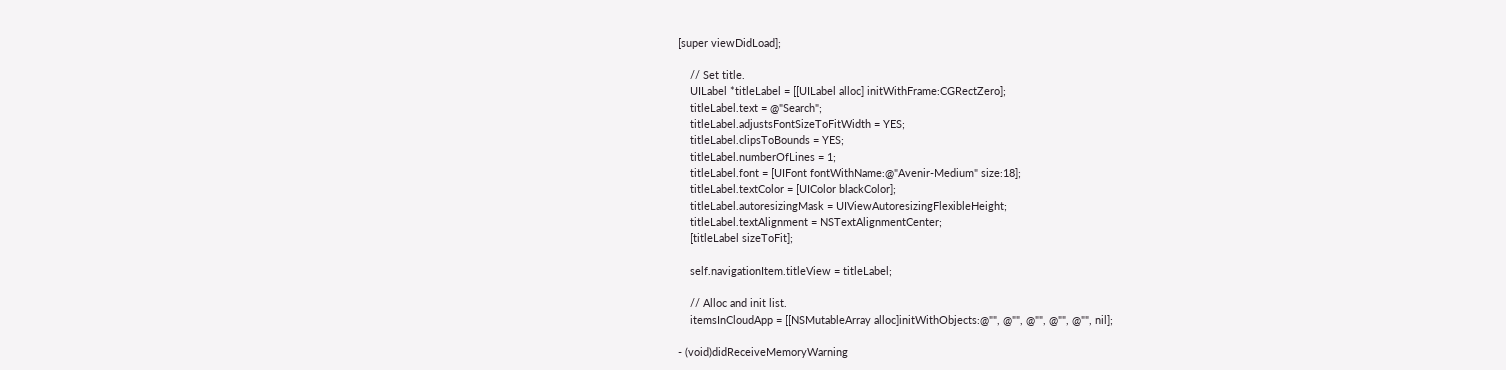[super viewDidLoad];

    // Set title.
    UILabel *titleLabel = [[UILabel alloc] initWithFrame:CGRectZero];
    titleLabel.text = @"Search";
    titleLabel.adjustsFontSizeToFitWidth = YES;
    titleLabel.clipsToBounds = YES;
    titleLabel.numberOfLines = 1;
    titleLabel.font = [UIFont fontWithName:@"Avenir-Medium" size:18];
    titleLabel.textColor = [UIColor blackColor];
    titleLabel.autoresizingMask = UIViewAutoresizingFlexibleHeight;
    titleLabel.textAlignment = NSTextAlignmentCenter;
    [titleLabel sizeToFit];

    self.navigationItem.titleView = titleLabel;

    // Alloc and init list.
    itemsInCloudApp = [[NSMutableArray alloc]initWithObjects:@"", @"", @"", @"", @"", nil];

- (void)didReceiveMemoryWarning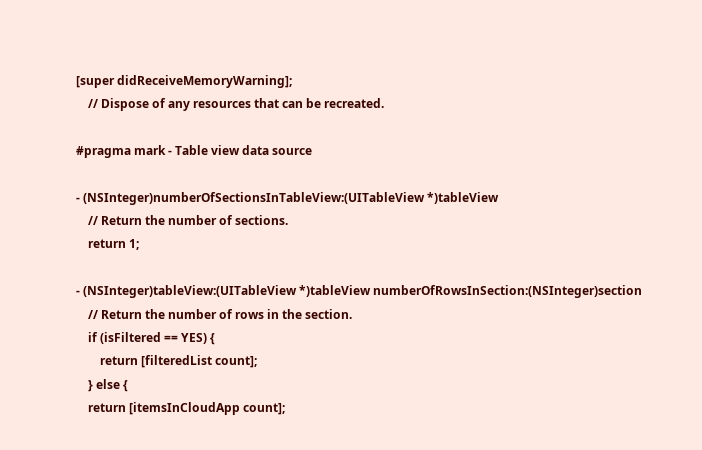[super didReceiveMemoryWarning];
    // Dispose of any resources that can be recreated.

#pragma mark - Table view data source

- (NSInteger)numberOfSectionsInTableView:(UITableView *)tableView
    // Return the number of sections.
    return 1;

- (NSInteger)tableView:(UITableView *)tableView numberOfRowsInSection:(NSInteger)section
    // Return the number of rows in the section.
    if (isFiltered == YES) {
        return [filteredList count];
    } else {
    return [itemsInCloudApp count];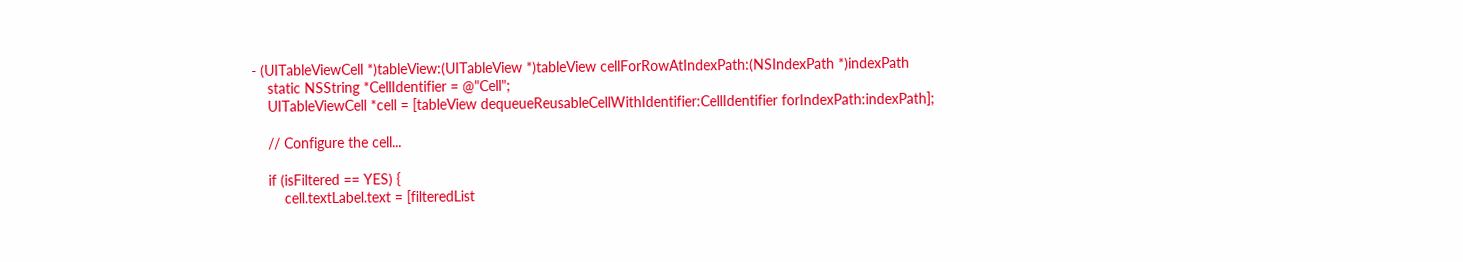- (UITableViewCell *)tableView:(UITableView *)tableView cellForRowAtIndexPath:(NSIndexPath *)indexPath
    static NSString *CellIdentifier = @"Cell";
    UITableViewCell *cell = [tableView dequeueReusableCellWithIdentifier:CellIdentifier forIndexPath:indexPath];

    // Configure the cell...

    if (isFiltered == YES) {
        cell.textLabel.text = [filteredList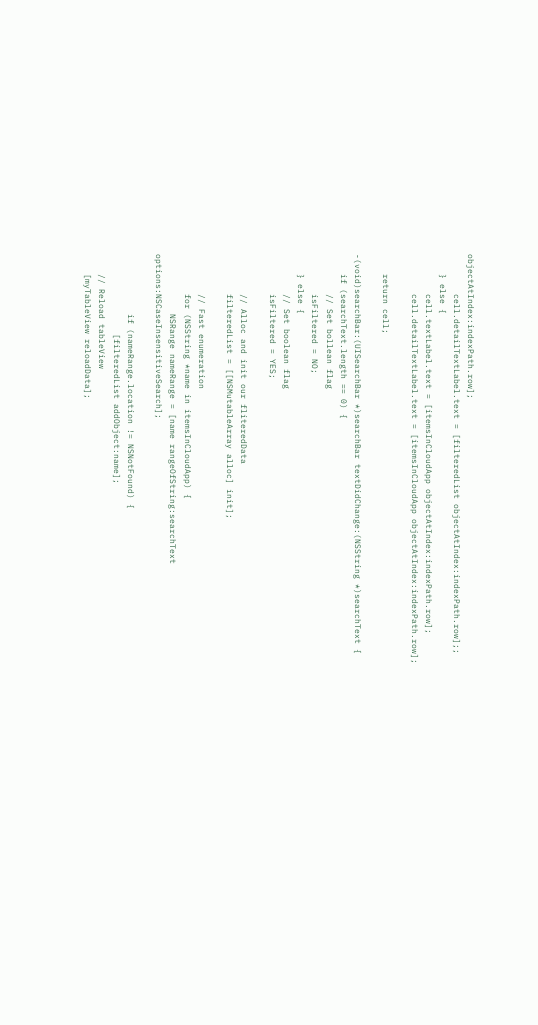objectAtIndex:indexPath.row];
        cell.detailTextLabel.text = [filteredList objectAtIndex:indexPath.row];;
    } else {
        cell.textLabel.text = [itemsInCloudApp objectAtIndex:indexPath.row];
        cell.detailTextLabel.text = [itemsInCloudApp objectAtIndex:indexPath.row];

    return cell;

-(void)searchBar:(UISearchBar *)searchBar textDidChange:(NSString *)searchText {
    if (searchText.length == 0) {
        // Set bollean flag
        isFiltered = NO;
    } else {
        // Set boolean flag
        isFiltered = YES;

        // Alloc and init our fliteredData
        filteredList = [[NSMutableArray alloc] init];

        // Fast enumeration
        for (NSString *name in itemsInCloudApp) {
            NSRange nameRange = [name rangeOfString:searchText options:NSCaseInsensitiveSearch];

            if (nameRange.location != NSNotFound) {
                [filteredList addObject:name];
    // Reload tableView
    [myTableView reloadData];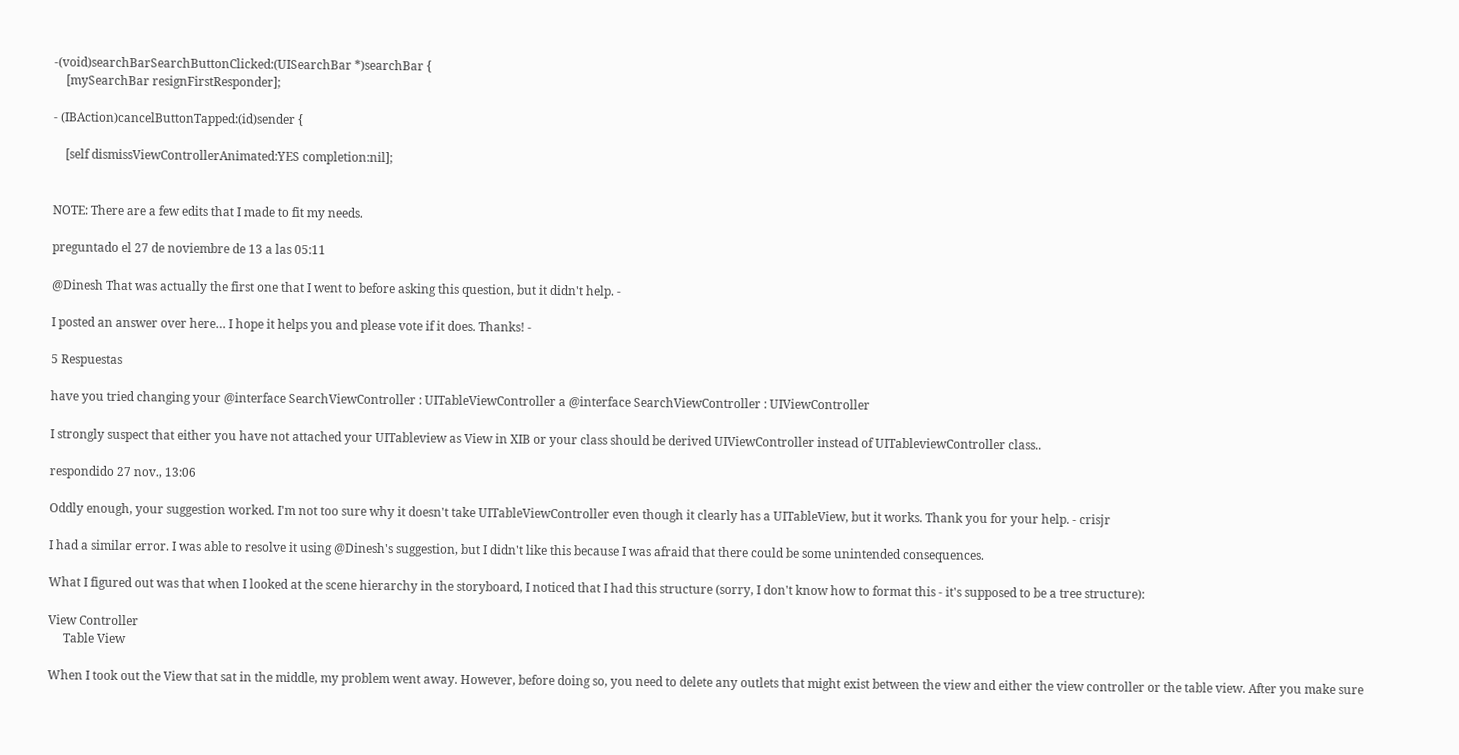-(void)searchBarSearchButtonClicked:(UISearchBar *)searchBar {
    [mySearchBar resignFirstResponder];

- (IBAction)cancelButtonTapped:(id)sender {

    [self dismissViewControllerAnimated:YES completion:nil];


NOTE: There are a few edits that I made to fit my needs.

preguntado el 27 de noviembre de 13 a las 05:11

@Dinesh That was actually the first one that I went to before asking this question, but it didn't help. -

I posted an answer over here… I hope it helps you and please vote if it does. Thanks! -

5 Respuestas

have you tried changing your @interface SearchViewController : UITableViewController a @interface SearchViewController : UIViewController

I strongly suspect that either you have not attached your UITableview as View in XIB or your class should be derived UIViewController instead of UITableviewController class..

respondido 27 nov., 13:06

Oddly enough, your suggestion worked. I'm not too sure why it doesn't take UITableViewController even though it clearly has a UITableView, but it works. Thank you for your help. - crisjr

I had a similar error. I was able to resolve it using @Dinesh's suggestion, but I didn't like this because I was afraid that there could be some unintended consequences.

What I figured out was that when I looked at the scene hierarchy in the storyboard, I noticed that I had this structure (sorry, I don't know how to format this - it's supposed to be a tree structure):

View Controller
     Table View

When I took out the View that sat in the middle, my problem went away. However, before doing so, you need to delete any outlets that might exist between the view and either the view controller or the table view. After you make sure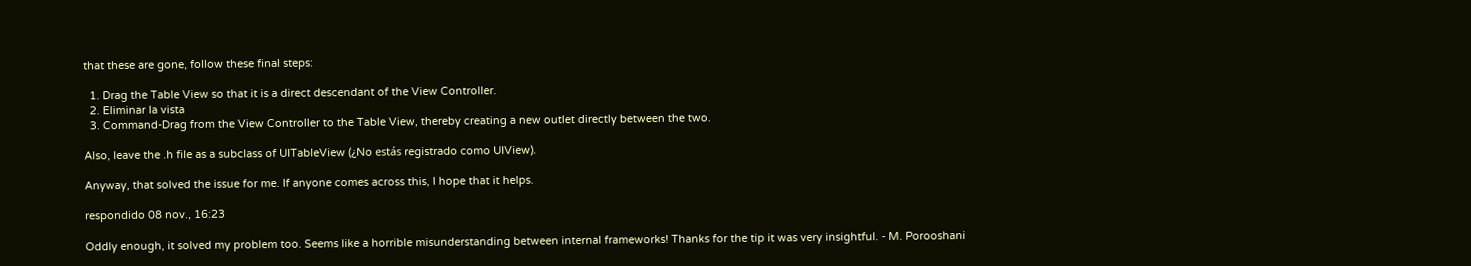that these are gone, follow these final steps:

  1. Drag the Table View so that it is a direct descendant of the View Controller.
  2. Eliminar la vista
  3. Command-Drag from the View Controller to the Table View, thereby creating a new outlet directly between the two.

Also, leave the .h file as a subclass of UITableView (¿No estás registrado como UIView).

Anyway, that solved the issue for me. If anyone comes across this, I hope that it helps.

respondido 08 nov., 16:23

Oddly enough, it solved my problem too. Seems like a horrible misunderstanding between internal frameworks! Thanks for the tip it was very insightful. - M. Porooshani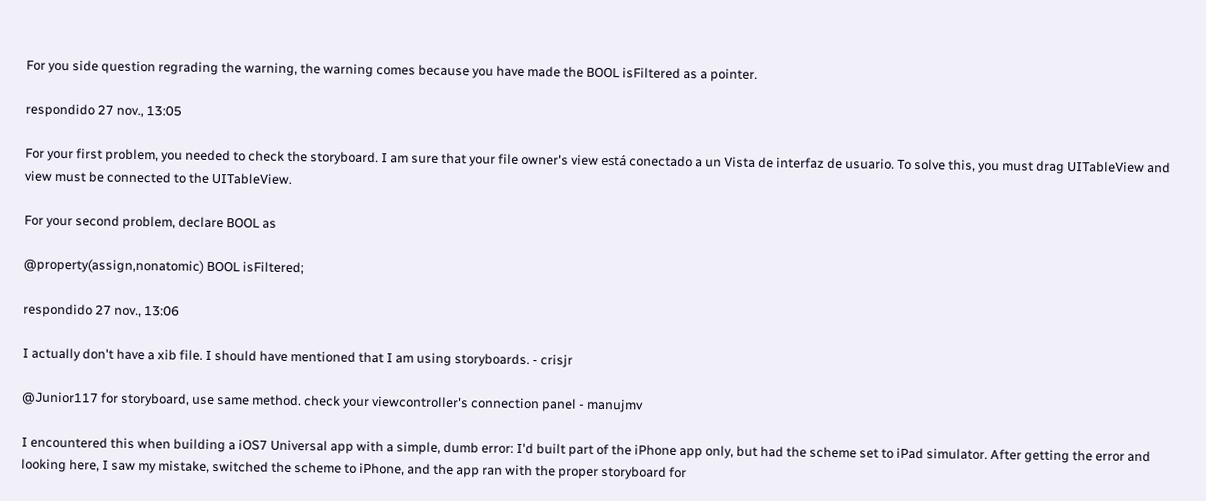For you side question regrading the warning, the warning comes because you have made the BOOL isFiltered as a pointer.

respondido 27 nov., 13:05

For your first problem, you needed to check the storyboard. I am sure that your file owner's view está conectado a un Vista de interfaz de usuario. To solve this, you must drag UITableView and view must be connected to the UITableView.

For your second problem, declare BOOL as

@property(assign,nonatomic) BOOL isFiltered;

respondido 27 nov., 13:06

I actually don't have a xib file. I should have mentioned that I am using storyboards. - crisjr

@Junior117 for storyboard, use same method. check your viewcontroller's connection panel - manujmv

I encountered this when building a iOS7 Universal app with a simple, dumb error: I'd built part of the iPhone app only, but had the scheme set to iPad simulator. After getting the error and looking here, I saw my mistake, switched the scheme to iPhone, and the app ran with the proper storyboard for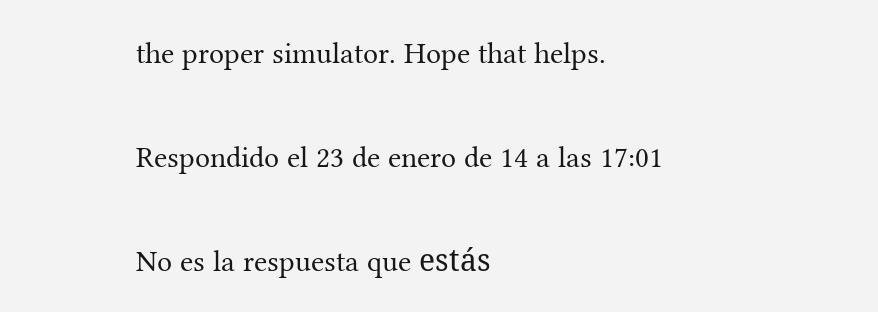the proper simulator. Hope that helps.

Respondido el 23 de enero de 14 a las 17:01

No es la respuesta que estás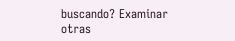buscando? Examinar otras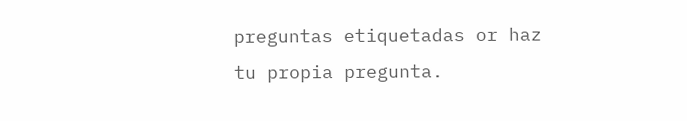preguntas etiquetadas or haz tu propia pregunta.